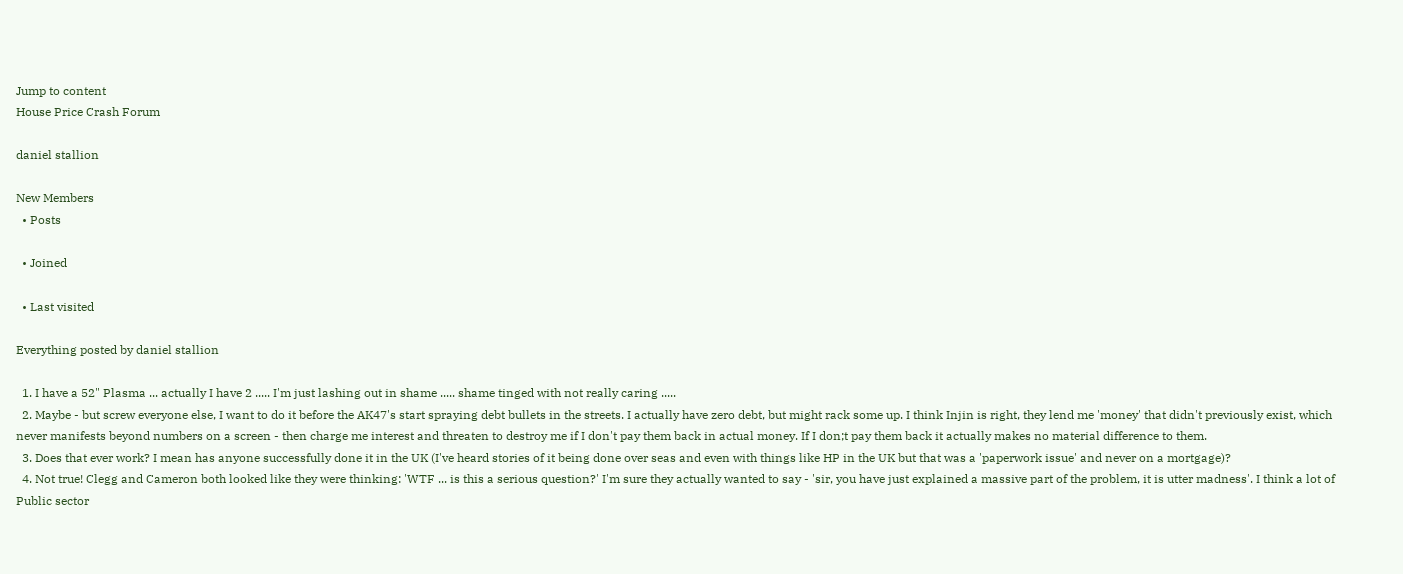Jump to content
House Price Crash Forum

daniel stallion

New Members
  • Posts

  • Joined

  • Last visited

Everything posted by daniel stallion

  1. I have a 52" Plasma ... actually I have 2 ..... I'm just lashing out in shame ..... shame tinged with not really caring .....
  2. Maybe - but screw everyone else, I want to do it before the AK47's start spraying debt bullets in the streets. I actually have zero debt, but might rack some up. I think Injin is right, they lend me 'money' that didn't previously exist, which never manifests beyond numbers on a screen - then charge me interest and threaten to destroy me if I don't pay them back in actual money. If I don;t pay them back it actually makes no material difference to them.
  3. Does that ever work? I mean has anyone successfully done it in the UK (I've heard stories of it being done over seas and even with things like HP in the UK but that was a 'paperwork issue' and never on a mortgage)?
  4. Not true! Clegg and Cameron both looked like they were thinking: 'WTF ... is this a serious question?' I'm sure they actually wanted to say - 'sir, you have just explained a massive part of the problem, it is utter madness'. I think a lot of Public sector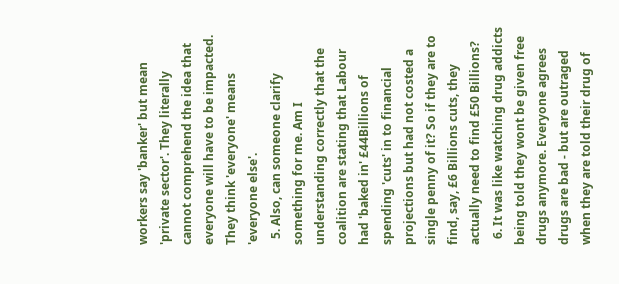workers say 'banker' but mean 'private sector'. They literally cannot comprehend the idea that everyone will have to be impacted. They think 'everyone' means 'everyone else'.
  5. Also, can someone clarify something for me. Am I understanding correctly that the coalition are stating that Labour had 'baked in' £44Billions of spending 'cuts' in to financial projections but had not costed a single penny of it? So if they are to find, say, £6 Billions cuts, they actually need to find £50 Billions?
  6. It was like watching drug addicts being told they wont be given free drugs anymore. Everyone agrees drugs are bad - but are outraged when they are told their drug of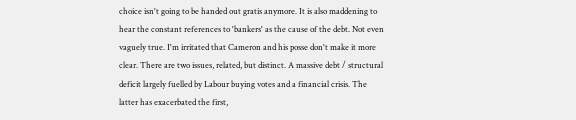choice isn't going to be handed out gratis anymore. It is also maddening to hear the constant references to 'bankers' as the cause of the debt. Not even vaguely true. I'm irritated that Cameron and his posse don't make it more clear. There are two issues, related, but distinct. A massive debt / structural deficit largely fuelled by Labour buying votes and a financial crisis. The latter has exacerbated the first,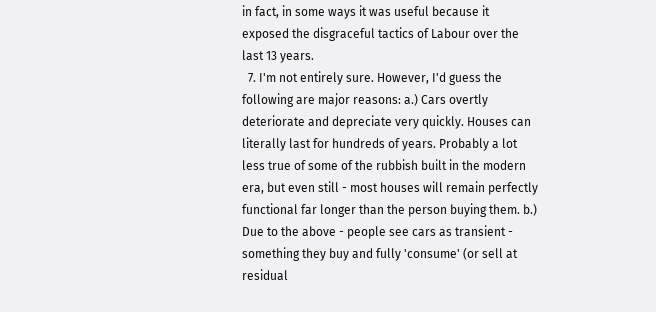in fact, in some ways it was useful because it exposed the disgraceful tactics of Labour over the last 13 years.
  7. I'm not entirely sure. However, I'd guess the following are major reasons: a.) Cars overtly deteriorate and depreciate very quickly. Houses can literally last for hundreds of years. Probably a lot less true of some of the rubbish built in the modern era, but even still - most houses will remain perfectly functional far longer than the person buying them. b.) Due to the above - people see cars as transient - something they buy and fully 'consume' (or sell at residual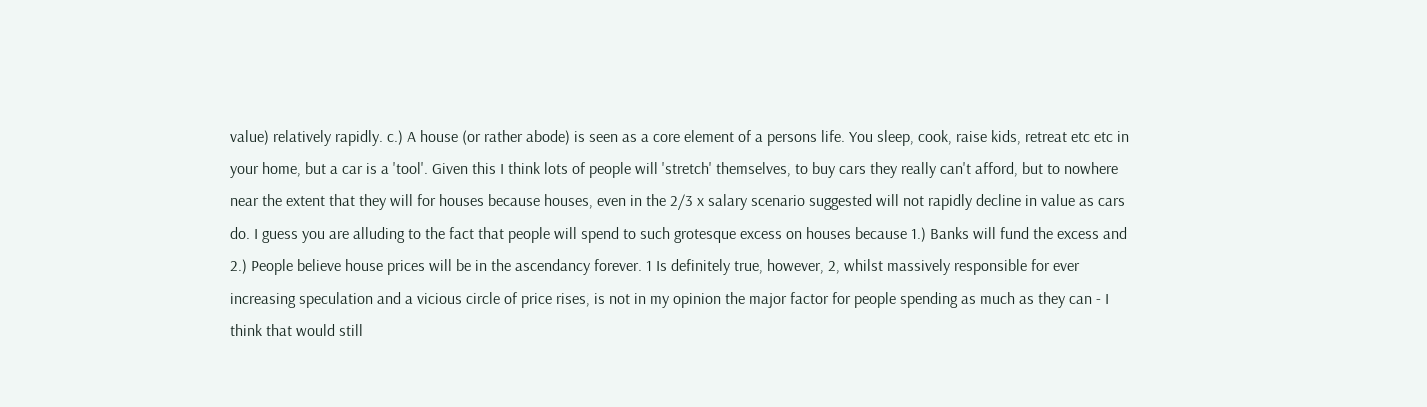value) relatively rapidly. c.) A house (or rather abode) is seen as a core element of a persons life. You sleep, cook, raise kids, retreat etc etc in your home, but a car is a 'tool'. Given this I think lots of people will 'stretch' themselves, to buy cars they really can't afford, but to nowhere near the extent that they will for houses because houses, even in the 2/3 x salary scenario suggested will not rapidly decline in value as cars do. I guess you are alluding to the fact that people will spend to such grotesque excess on houses because 1.) Banks will fund the excess and 2.) People believe house prices will be in the ascendancy forever. 1 Is definitely true, however, 2, whilst massively responsible for ever increasing speculation and a vicious circle of price rises, is not in my opinion the major factor for people spending as much as they can - I think that would still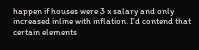happen if houses were 3 x salary and only increased inline with inflation. I'd contend that certain elements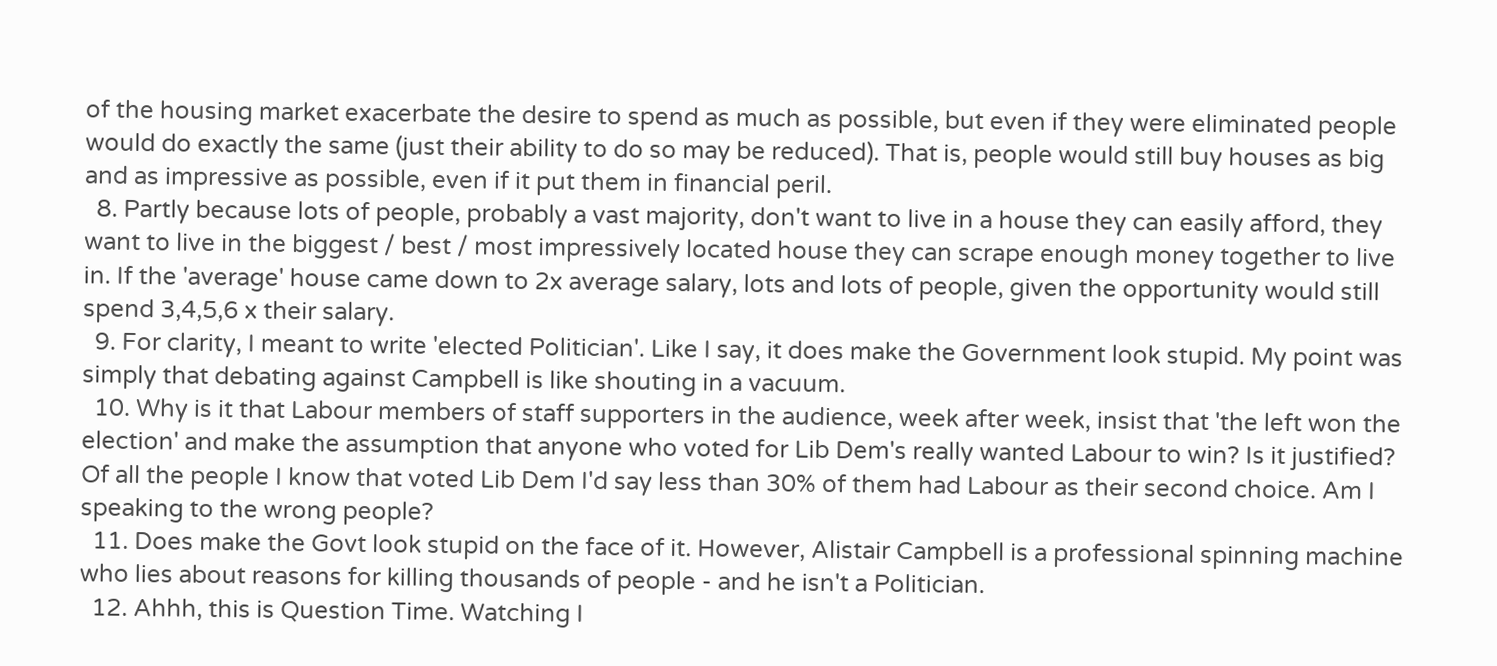of the housing market exacerbate the desire to spend as much as possible, but even if they were eliminated people would do exactly the same (just their ability to do so may be reduced). That is, people would still buy houses as big and as impressive as possible, even if it put them in financial peril.
  8. Partly because lots of people, probably a vast majority, don't want to live in a house they can easily afford, they want to live in the biggest / best / most impressively located house they can scrape enough money together to live in. If the 'average' house came down to 2x average salary, lots and lots of people, given the opportunity would still spend 3,4,5,6 x their salary.
  9. For clarity, I meant to write 'elected Politician'. Like I say, it does make the Government look stupid. My point was simply that debating against Campbell is like shouting in a vacuum.
  10. Why is it that Labour members of staff supporters in the audience, week after week, insist that 'the left won the election' and make the assumption that anyone who voted for Lib Dem's really wanted Labour to win? Is it justified? Of all the people I know that voted Lib Dem I'd say less than 30% of them had Labour as their second choice. Am I speaking to the wrong people?
  11. Does make the Govt look stupid on the face of it. However, Alistair Campbell is a professional spinning machine who lies about reasons for killing thousands of people - and he isn't a Politician.
  12. Ahhh, this is Question Time. Watching I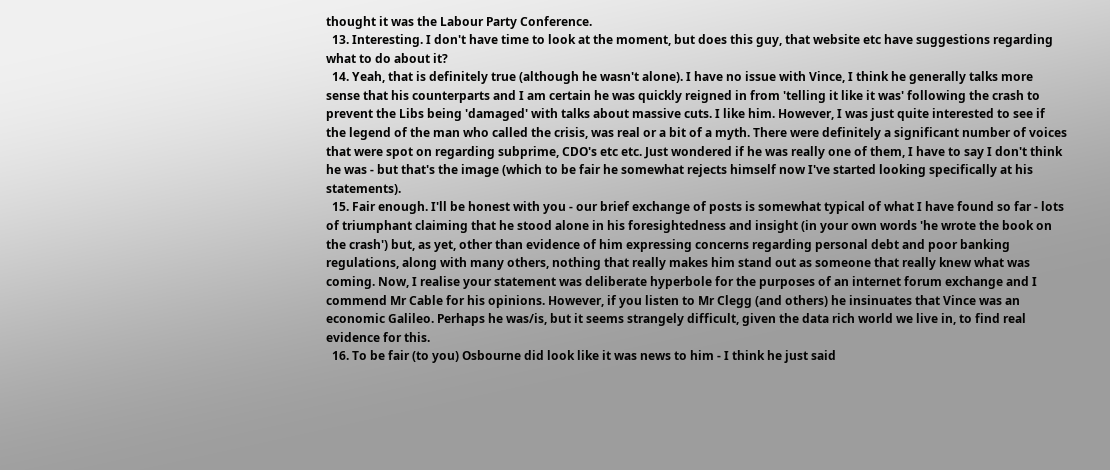thought it was the Labour Party Conference.
  13. Interesting. I don't have time to look at the moment, but does this guy, that website etc have suggestions regarding what to do about it?
  14. Yeah, that is definitely true (although he wasn't alone). I have no issue with Vince, I think he generally talks more sense that his counterparts and I am certain he was quickly reigned in from 'telling it like it was' following the crash to prevent the Libs being 'damaged' with talks about massive cuts. I like him. However, I was just quite interested to see if the legend of the man who called the crisis, was real or a bit of a myth. There were definitely a significant number of voices that were spot on regarding subprime, CDO's etc etc. Just wondered if he was really one of them, I have to say I don't think he was - but that's the image (which to be fair he somewhat rejects himself now I've started looking specifically at his statements).
  15. Fair enough. I'll be honest with you - our brief exchange of posts is somewhat typical of what I have found so far - lots of triumphant claiming that he stood alone in his foresightedness and insight (in your own words 'he wrote the book on the crash') but, as yet, other than evidence of him expressing concerns regarding personal debt and poor banking regulations, along with many others, nothing that really makes him stand out as someone that really knew what was coming. Now, I realise your statement was deliberate hyperbole for the purposes of an internet forum exchange and I commend Mr Cable for his opinions. However, if you listen to Mr Clegg (and others) he insinuates that Vince was an economic Galileo. Perhaps he was/is, but it seems strangely difficult, given the data rich world we live in, to find real evidence for this.
  16. To be fair (to you) Osbourne did look like it was news to him - I think he just said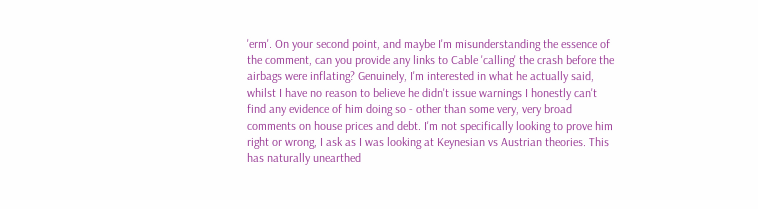'erm'. On your second point, and maybe I'm misunderstanding the essence of the comment, can you provide any links to Cable 'calling' the crash before the airbags were inflating? Genuinely, I'm interested in what he actually said, whilst I have no reason to believe he didn't issue warnings I honestly can't find any evidence of him doing so - other than some very, very broad comments on house prices and debt. I'm not specifically looking to prove him right or wrong, I ask as I was looking at Keynesian vs Austrian theories. This has naturally unearthed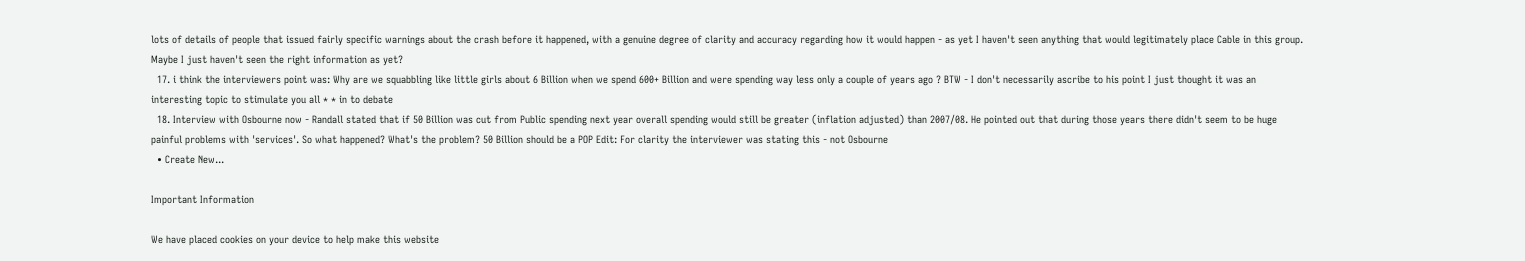lots of details of people that issued fairly specific warnings about the crash before it happened, with a genuine degree of clarity and accuracy regarding how it would happen - as yet I haven't seen anything that would legitimately place Cable in this group. Maybe I just haven't seen the right information as yet?
  17. i think the interviewers point was: Why are we squabbling like little girls about 6 Billion when we spend 600+ Billion and were spending way less only a couple of years ago ? BTW - I don't necessarily ascribe to his point I just thought it was an interesting topic to stimulate you all * * in to debate
  18. Interview with Osbourne now - Randall stated that if 50 Billion was cut from Public spending next year overall spending would still be greater (inflation adjusted) than 2007/08. He pointed out that during those years there didn't seem to be huge painful problems with 'services'. So what happened? What's the problem? 50 Billion should be a POP Edit: For clarity the interviewer was stating this - not Osbourne
  • Create New...

Important Information

We have placed cookies on your device to help make this website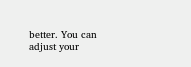better. You can adjust your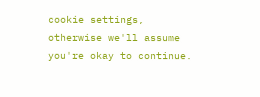cookie settings, otherwise we'll assume you're okay to continue.